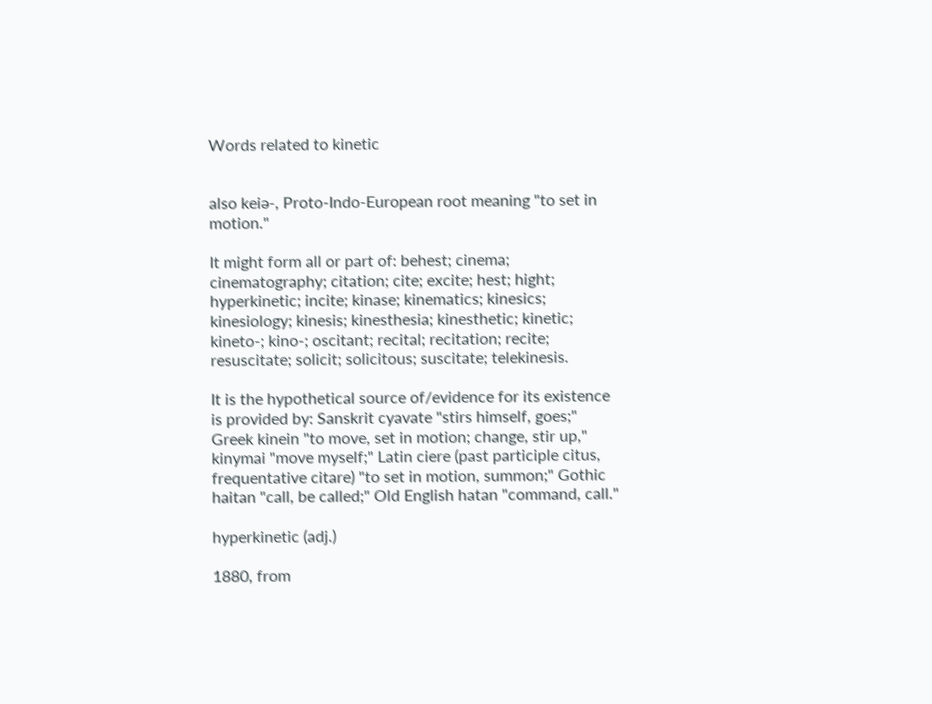Words related to kinetic


also keiə-, Proto-Indo-European root meaning "to set in motion."

It might form all or part of: behest; cinema; cinematography; citation; cite; excite; hest; hight; hyperkinetic; incite; kinase; kinematics; kinesics; kinesiology; kinesis; kinesthesia; kinesthetic; kinetic; kineto-; kino-; oscitant; recital; recitation; recite; resuscitate; solicit; solicitous; suscitate; telekinesis.

It is the hypothetical source of/evidence for its existence is provided by: Sanskrit cyavate "stirs himself, goes;" Greek kinein "to move, set in motion; change, stir up," kinymai "move myself;" Latin ciere (past participle citus, frequentative citare) "to set in motion, summon;" Gothic haitan "call, be called;" Old English hatan "command, call."

hyperkinetic (adj.)

1880, from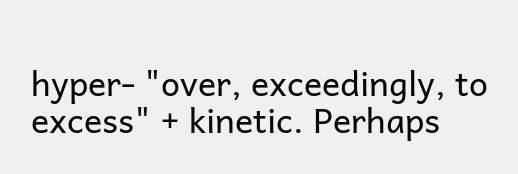hyper- "over, exceedingly, to excess" + kinetic. Perhaps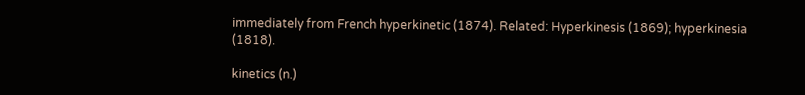immediately from French hyperkinetic (1874). Related: Hyperkinesis (1869); hyperkinesia (1818).

kinetics (n.)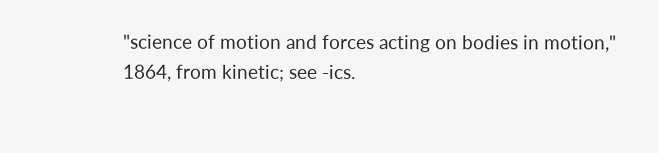"science of motion and forces acting on bodies in motion," 1864, from kinetic; see -ics.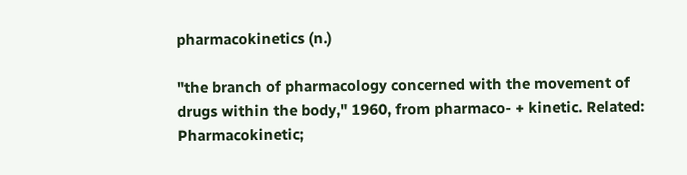pharmacokinetics (n.)

"the branch of pharmacology concerned with the movement of drugs within the body," 1960, from pharmaco- + kinetic. Related: Pharmacokinetic;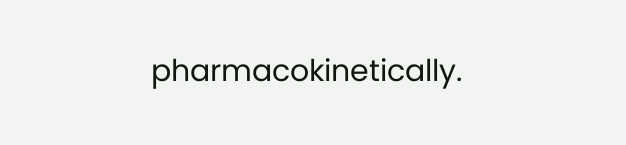pharmacokinetically.